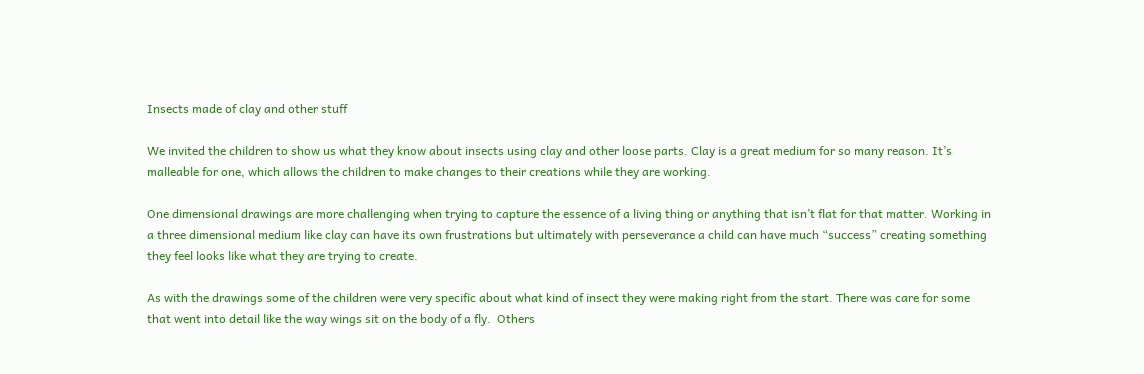Insects made of clay and other stuff

We invited the children to show us what they know about insects using clay and other loose parts. Clay is a great medium for so many reason. It’s malleable for one, which allows the children to make changes to their creations while they are working.

One dimensional drawings are more challenging when trying to capture the essence of a living thing or anything that isn’t flat for that matter. Working in a three dimensional medium like clay can have its own frustrations but ultimately with perseverance a child can have much “success” creating something they feel looks like what they are trying to create.

As with the drawings some of the children were very specific about what kind of insect they were making right from the start. There was care for some that went into detail like the way wings sit on the body of a fly.  Others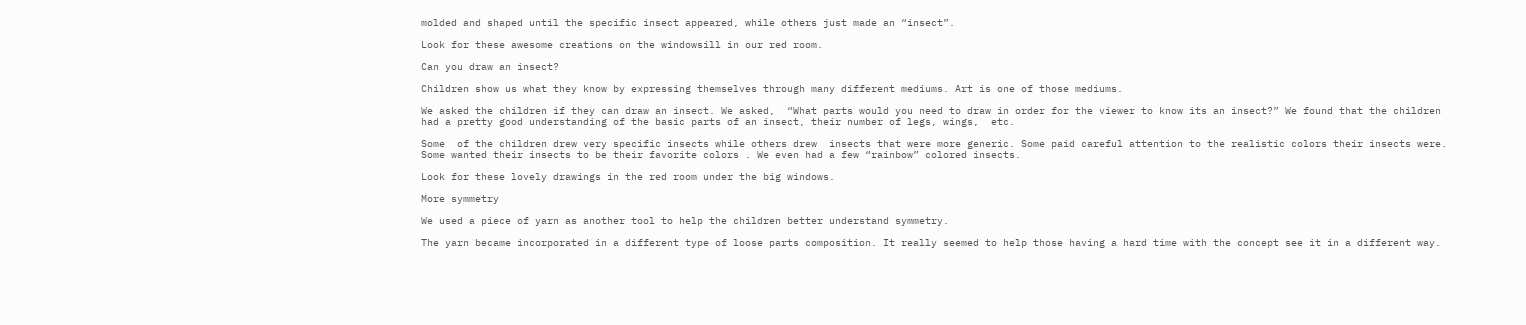molded and shaped until the specific insect appeared, while others just made an “insect”.

Look for these awesome creations on the windowsill in our red room.

Can you draw an insect?

Children show us what they know by expressing themselves through many different mediums. Art is one of those mediums.

We asked the children if they can draw an insect. We asked,  “What parts would you need to draw in order for the viewer to know its an insect?” We found that the children had a pretty good understanding of the basic parts of an insect, their number of legs, wings,  etc.

Some  of the children drew very specific insects while others drew  insects that were more generic. Some paid careful attention to the realistic colors their insects were. Some wanted their insects to be their favorite colors . We even had a few “rainbow” colored insects.

Look for these lovely drawings in the red room under the big windows.

More symmetry

We used a piece of yarn as another tool to help the children better understand symmetry.

The yarn became incorporated in a different type of loose parts composition. It really seemed to help those having a hard time with the concept see it in a different way.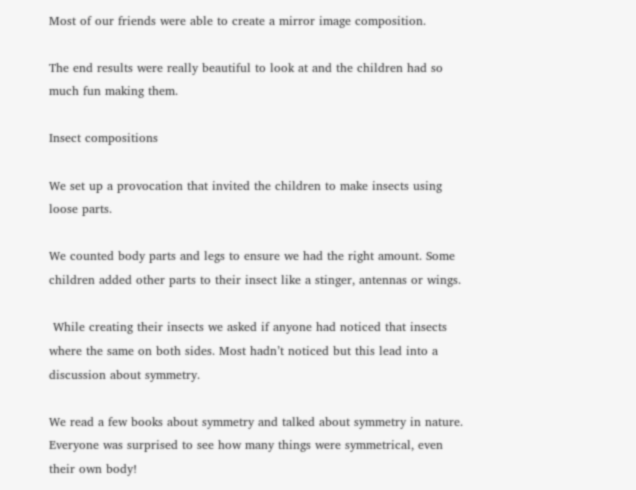Most of our friends were able to create a mirror image composition.

The end results were really beautiful to look at and the children had so much fun making them.

Insect compositions

We set up a provocation that invited the children to make insects using loose parts.

We counted body parts and legs to ensure we had the right amount. Some children added other parts to their insect like a stinger, antennas or wings.

 While creating their insects we asked if anyone had noticed that insects where the same on both sides. Most hadn’t noticed but this lead into a discussion about symmetry.

We read a few books about symmetry and talked about symmetry in nature. Everyone was surprised to see how many things were symmetrical, even their own body!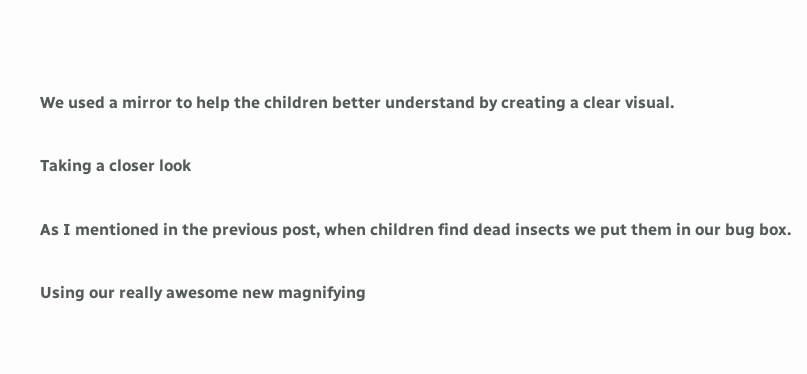We used a mirror to help the children better understand by creating a clear visual.

Taking a closer look

As I mentioned in the previous post, when children find dead insects we put them in our bug box.

Using our really awesome new magnifying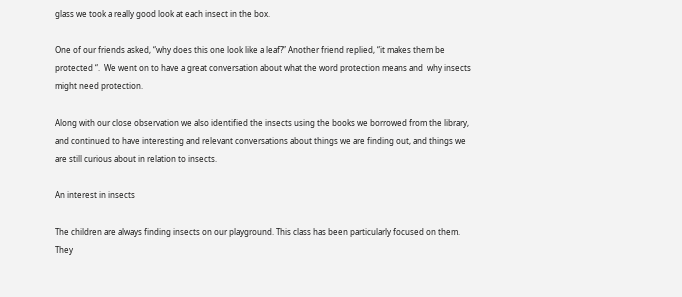glass we took a really good look at each insect in the box.

One of our friends asked, “why does this one look like a leaf?” Another friend replied, “it makes them be protected “.  We went on to have a great conversation about what the word protection means and  why insects might need protection.

Along with our close observation we also identified the insects using the books we borrowed from the library, and continued to have interesting and relevant conversations about things we are finding out, and things we are still curious about in relation to insects.

An interest in insects

The children are always finding insects on our playground. This class has been particularly focused on them. They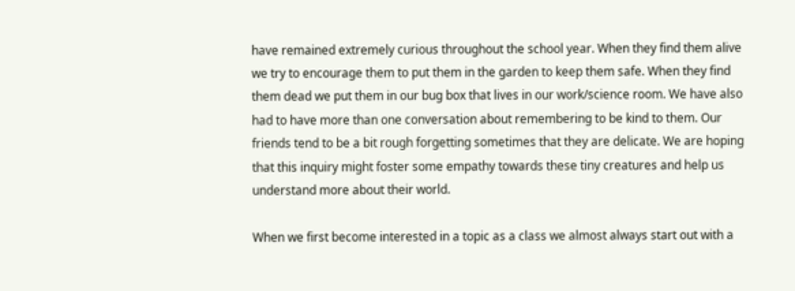have remained extremely curious throughout the school year. When they find them alive we try to encourage them to put them in the garden to keep them safe. When they find them dead we put them in our bug box that lives in our work/science room. We have also had to have more than one conversation about remembering to be kind to them. Our friends tend to be a bit rough forgetting sometimes that they are delicate. We are hoping that this inquiry might foster some empathy towards these tiny creatures and help us understand more about their world.

When we first become interested in a topic as a class we almost always start out with a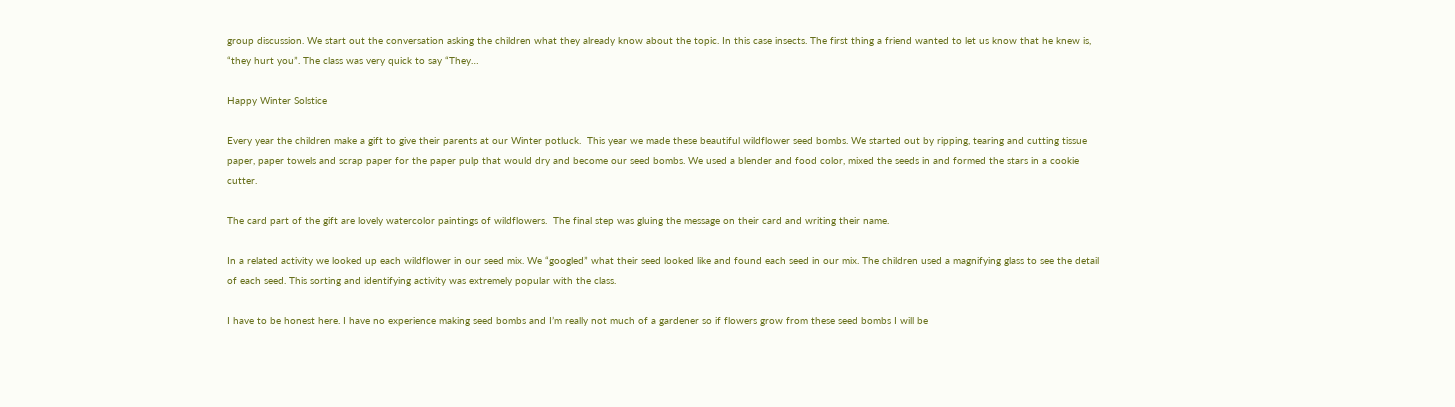group discussion. We start out the conversation asking the children what they already know about the topic. In this case insects. The first thing a friend wanted to let us know that he knew is, “they hurt you”. The class was very quick to say “They…

Happy Winter Solstice

Every year the children make a gift to give their parents at our Winter potluck.  This year we made these beautiful wildflower seed bombs. We started out by ripping, tearing and cutting tissue paper, paper towels and scrap paper for the paper pulp that would dry and become our seed bombs. We used a blender and food color, mixed the seeds in and formed the stars in a cookie cutter.

The card part of the gift are lovely watercolor paintings of wildflowers.  The final step was gluing the message on their card and writing their name.

In a related activity we looked up each wildflower in our seed mix. We “googled” what their seed looked like and found each seed in our mix. The children used a magnifying glass to see the detail of each seed. This sorting and identifying activity was extremely popular with the class.

I have to be honest here. I have no experience making seed bombs and I’m really not much of a gardener so if flowers grow from these seed bombs I will be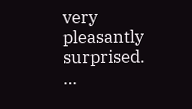very pleasantly surprised. …